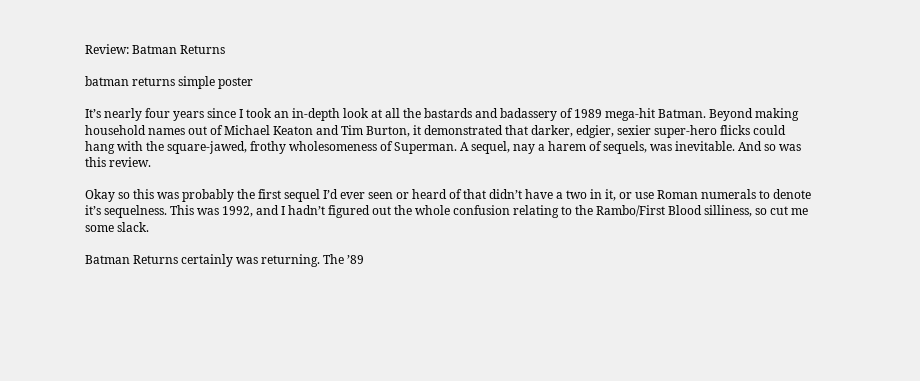Review: Batman Returns

batman returns simple poster

It’s nearly four years since I took an in-depth look at all the bastards and badassery of 1989 mega-hit Batman. Beyond making household names out of Michael Keaton and Tim Burton, it demonstrated that darker, edgier, sexier super-hero flicks could hang with the square-jawed, frothy wholesomeness of Superman. A sequel, nay a harem of sequels, was inevitable. And so was this review.

Okay so this was probably the first sequel I’d ever seen or heard of that didn’t have a two in it, or use Roman numerals to denote it’s sequelness. This was 1992, and I hadn’t figured out the whole confusion relating to the Rambo/First Blood silliness, so cut me some slack.

Batman Returns certainly was returning. The ’89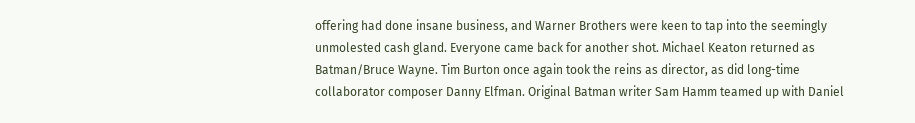offering had done insane business, and Warner Brothers were keen to tap into the seemingly unmolested cash gland. Everyone came back for another shot. Michael Keaton returned as Batman/Bruce Wayne. Tim Burton once again took the reins as director, as did long-time collaborator composer Danny Elfman. Original Batman writer Sam Hamm teamed up with Daniel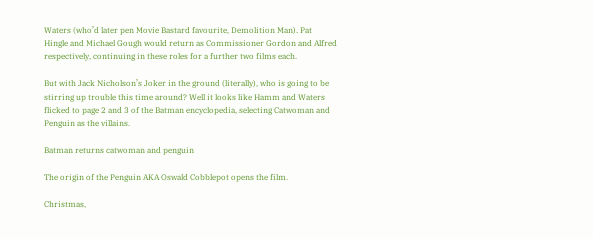Waters (who’d later pen Movie Bastard favourite, Demolition Man). Pat Hingle and Michael Gough would return as Commissioner Gordon and Alfred respectively, continuing in these roles for a further two films each.

But with Jack Nicholson’s Joker in the ground (literally), who is going to be stirring up trouble this time around? Well it looks like Hamm and Waters flicked to page 2 and 3 of the Batman encyclopedia, selecting Catwoman and Penguin as the villains.

Batman returns catwoman and penguin

The origin of the Penguin AKA Oswald Cobblepot opens the film.

Christmas,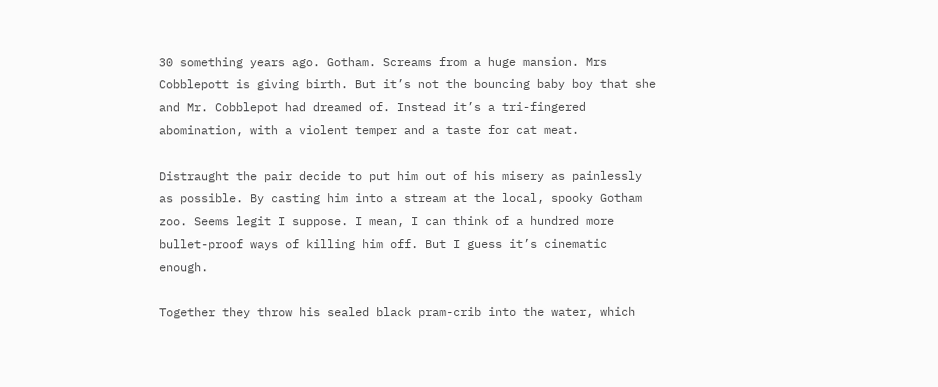30 something years ago. Gotham. Screams from a huge mansion. Mrs Cobblepott is giving birth. But it’s not the bouncing baby boy that she and Mr. Cobblepot had dreamed of. Instead it’s a tri-fingered abomination, with a violent temper and a taste for cat meat.

Distraught the pair decide to put him out of his misery as painlessly as possible. By casting him into a stream at the local, spooky Gotham zoo. Seems legit I suppose. I mean, I can think of a hundred more bullet-proof ways of killing him off. But I guess it’s cinematic enough.

Together they throw his sealed black pram-crib into the water, which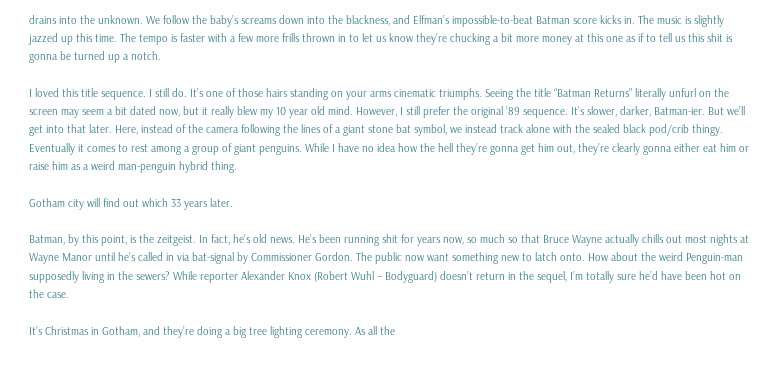drains into the unknown. We follow the baby’s screams down into the blackness, and Elfman’s impossible-to-beat Batman score kicks in. The music is slightly jazzed up this time. The tempo is faster with a few more frills thrown in to let us know they’re chucking a bit more money at this one as if to tell us this shit is gonna be turned up a notch.

I loved this title sequence. I still do. It’s one of those hairs standing on your arms cinematic triumphs. Seeing the title “Batman Returns” literally unfurl on the screen may seem a bit dated now, but it really blew my 10 year old mind. However, I still prefer the original ’89 sequence. It’s slower, darker, Batman-ier. But we’ll get into that later. Here, instead of the camera following the lines of a giant stone bat symbol, we instead track alone with the sealed black pod/crib thingy. Eventually it comes to rest among a group of giant penguins. While I have no idea how the hell they’re gonna get him out, they’re clearly gonna either eat him or raise him as a weird man-penguin hybrid thing.

Gotham city will find out which 33 years later.

Batman, by this point, is the zeitgeist. In fact, he’s old news. He’s been running shit for years now, so much so that Bruce Wayne actually chills out most nights at Wayne Manor until he’s called in via bat-signal by Commissioner Gordon. The public now want something new to latch onto. How about the weird Penguin-man supposedly living in the sewers? While reporter Alexander Knox (Robert Wuhl – Bodyguard) doesn’t return in the sequel, I’m totally sure he’d have been hot on the case.

It’s Christmas in Gotham, and they’re doing a big tree lighting ceremony. As all the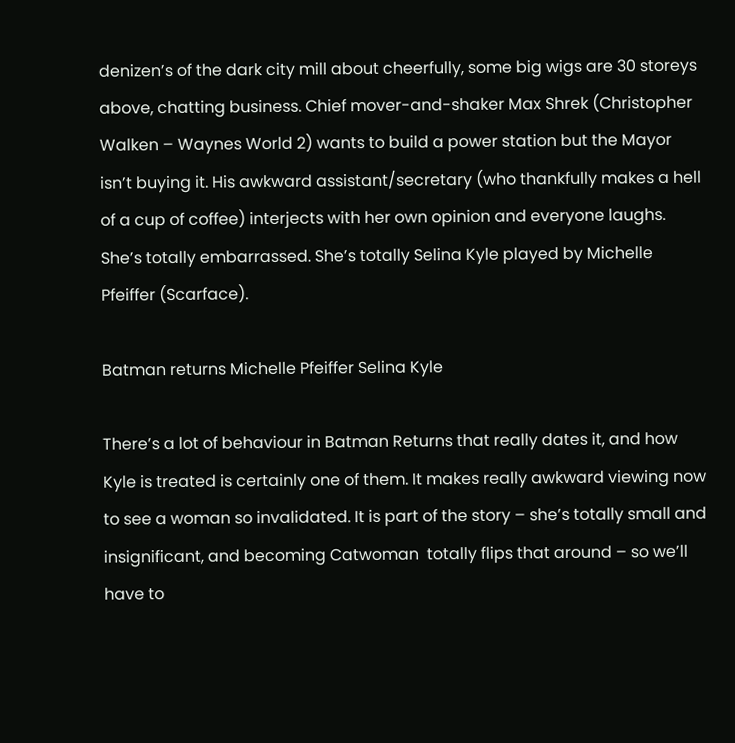denizen’s of the dark city mill about cheerfully, some big wigs are 30 storeys above, chatting business. Chief mover-and-shaker Max Shrek (Christopher Walken – Waynes World 2) wants to build a power station but the Mayor isn’t buying it. His awkward assistant/secretary (who thankfully makes a hell of a cup of coffee) interjects with her own opinion and everyone laughs. She’s totally embarrassed. She’s totally Selina Kyle played by Michelle Pfeiffer (Scarface).

Batman returns Michelle Pfeiffer Selina Kyle

There’s a lot of behaviour in Batman Returns that really dates it, and how Kyle is treated is certainly one of them. It makes really awkward viewing now to see a woman so invalidated. It is part of the story – she’s totally small and insignificant, and becoming Catwoman  totally flips that around – so we’ll have to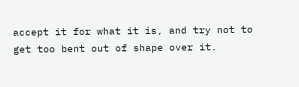accept it for what it is, and try not to get too bent out of shape over it.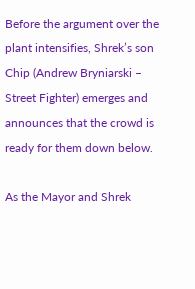Before the argument over the plant intensifies, Shrek’s son Chip (Andrew Bryniarski – Street Fighter) emerges and announces that the crowd is ready for them down below.

As the Mayor and Shrek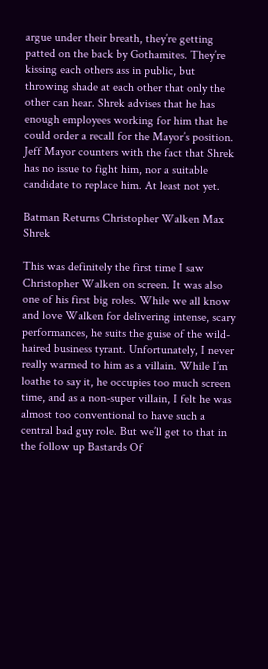argue under their breath, they’re getting patted on the back by Gothamites. They’re kissing each others ass in public, but throwing shade at each other that only the other can hear. Shrek advises that he has enough employees working for him that he could order a recall for the Mayor’s position. Jeff Mayor counters with the fact that Shrek has no issue to fight him, nor a suitable candidate to replace him. At least not yet.

Batman Returns Christopher Walken Max Shrek

This was definitely the first time I saw Christopher Walken on screen. It was also one of his first big roles. While we all know and love Walken for delivering intense, scary performances, he suits the guise of the wild-haired business tyrant. Unfortunately, I never really warmed to him as a villain. While I’m loathe to say it, he occupies too much screen time, and as a non-super villain, I felt he was almost too conventional to have such a central bad guy role. But we’ll get to that in the follow up Bastards Of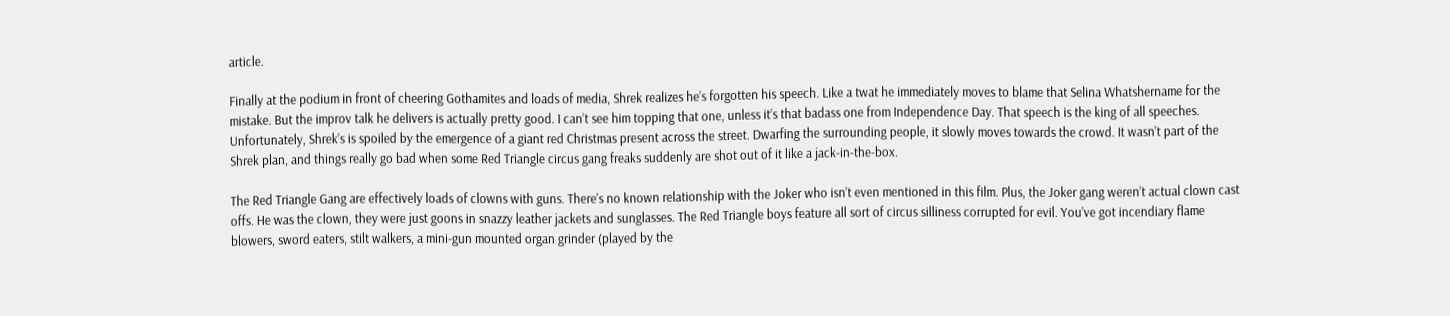article.

Finally at the podium in front of cheering Gothamites and loads of media, Shrek realizes he’s forgotten his speech. Like a twat he immediately moves to blame that Selina Whatshername for the mistake. But the improv talk he delivers is actually pretty good. I can’t see him topping that one, unless it’s that badass one from Independence Day. That speech is the king of all speeches. Unfortunately, Shrek’s is spoiled by the emergence of a giant red Christmas present across the street. Dwarfing the surrounding people, it slowly moves towards the crowd. It wasn’t part of the Shrek plan, and things really go bad when some Red Triangle circus gang freaks suddenly are shot out of it like a jack-in-the-box.

The Red Triangle Gang are effectively loads of clowns with guns. There’s no known relationship with the Joker who isn’t even mentioned in this film. Plus, the Joker gang weren’t actual clown cast offs. He was the clown, they were just goons in snazzy leather jackets and sunglasses. The Red Triangle boys feature all sort of circus silliness corrupted for evil. You’ve got incendiary flame blowers, sword eaters, stilt walkers, a mini-gun mounted organ grinder (played by the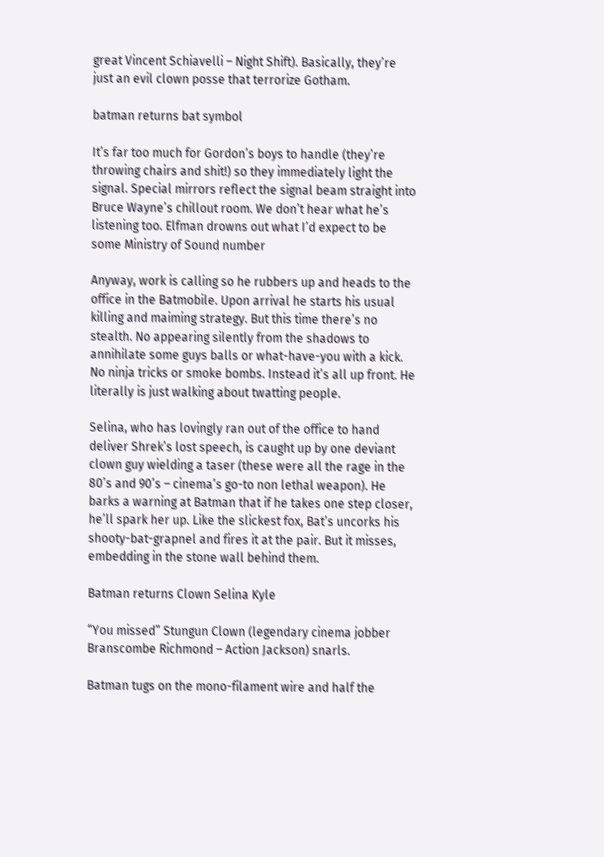great Vincent Schiavelli – Night Shift). Basically, they’re just an evil clown posse that terrorize Gotham.

batman returns bat symbol

It’s far too much for Gordon’s boys to handle (they’re throwing chairs and shit!) so they immediately light the signal. Special mirrors reflect the signal beam straight into Bruce Wayne’s chillout room. We don’t hear what he’s listening too. Elfman drowns out what I’d expect to be some Ministry of Sound number

Anyway, work is calling so he rubbers up and heads to the office in the Batmobile. Upon arrival he starts his usual killing and maiming strategy. But this time there’s no stealth. No appearing silently from the shadows to annihilate some guys balls or what-have-you with a kick. No ninja tricks or smoke bombs. Instead it’s all up front. He literally is just walking about twatting people.

Selina, who has lovingly ran out of the office to hand deliver Shrek’s lost speech, is caught up by one deviant clown guy wielding a taser (these were all the rage in the 80’s and 90’s – cinema’s go-to non lethal weapon). He barks a warning at Batman that if he takes one step closer, he’ll spark her up. Like the slickest fox, Bat’s uncorks his shooty-bat-grapnel and fires it at the pair. But it misses, embedding in the stone wall behind them.

Batman returns Clown Selina Kyle

“You missed” Stungun Clown (legendary cinema jobber Branscombe Richmond – Action Jackson) snarls.

Batman tugs on the mono-filament wire and half the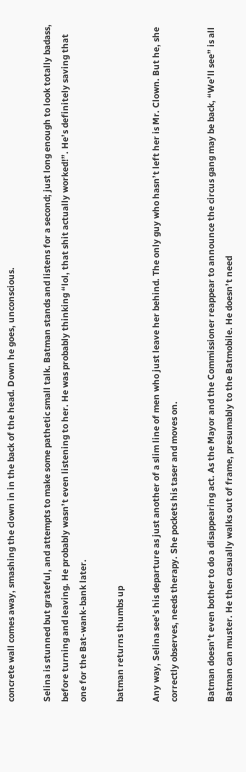concrete wall comes away, smashing the clown in in the back of the head. Down he goes, unconscious.

Selina is stunned but grateful, and attempts to make some pathetic small talk. Batman stands and listens for a second; just long enough to look totally badass, before turning and leaving. He probably wasn’t even listening to her. He was probably thinking “lol, that shit actually worked!”. He’s definitely saving that one for the Bat-wank-bank later.

batman returns thumbs up

Any way, Selina see’s his departure as just another of a slim line of men who just leave her behind. The only guy who hasn’t left her is Mr. Clown. But he, she correctly observes, needs therapy. She pockets his taser and moves on.

Batman doesn’t even bother to do a disappearing act. As the Mayor and the Commissioner reappear to announce the circus gang may be back, “We’ll see” is all Batman can muster. He then casually walks out of frame, presumably to the Batmobile. He doesn’t need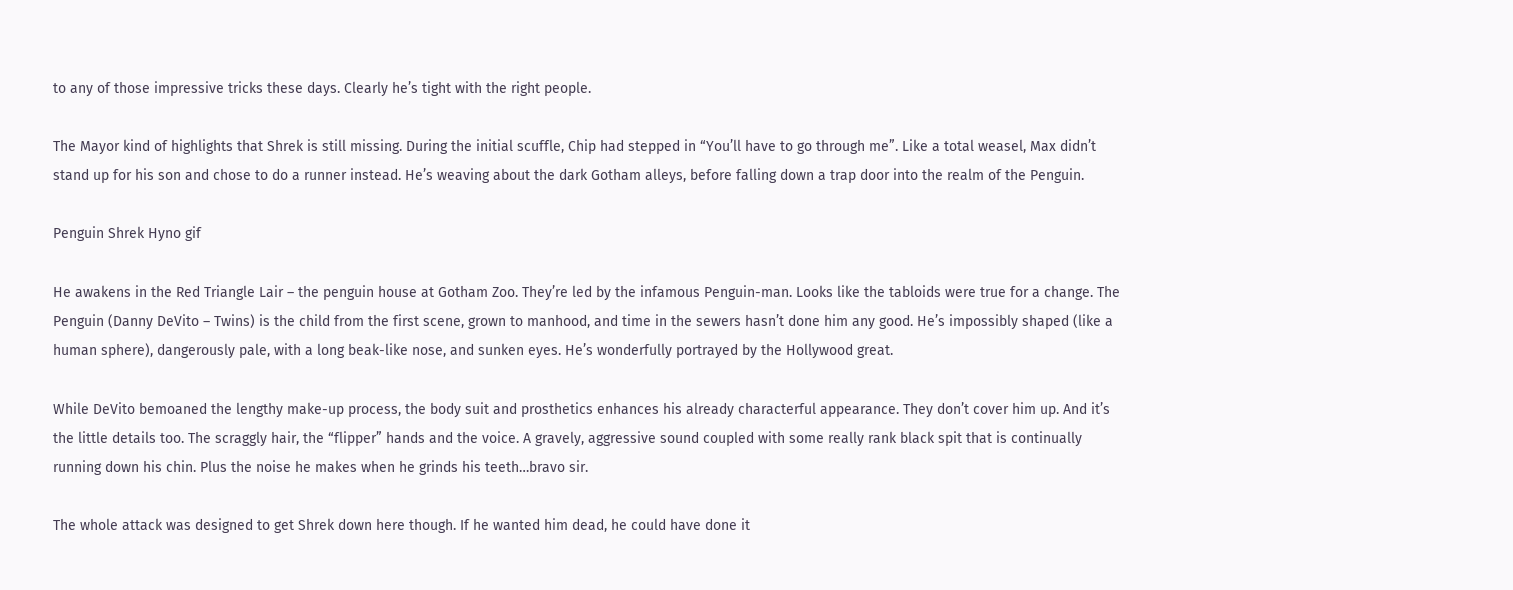to any of those impressive tricks these days. Clearly he’s tight with the right people.

The Mayor kind of highlights that Shrek is still missing. During the initial scuffle, Chip had stepped in “You’ll have to go through me”. Like a total weasel, Max didn’t stand up for his son and chose to do a runner instead. He’s weaving about the dark Gotham alleys, before falling down a trap door into the realm of the Penguin.

Penguin Shrek Hyno gif

He awakens in the Red Triangle Lair – the penguin house at Gotham Zoo. They’re led by the infamous Penguin-man. Looks like the tabloids were true for a change. The Penguin (Danny DeVito – Twins) is the child from the first scene, grown to manhood, and time in the sewers hasn’t done him any good. He’s impossibly shaped (like a human sphere), dangerously pale, with a long beak-like nose, and sunken eyes. He’s wonderfully portrayed by the Hollywood great.

While DeVito bemoaned the lengthy make-up process, the body suit and prosthetics enhances his already characterful appearance. They don’t cover him up. And it’s the little details too. The scraggly hair, the “flipper” hands and the voice. A gravely, aggressive sound coupled with some really rank black spit that is continually running down his chin. Plus the noise he makes when he grinds his teeth…bravo sir.

The whole attack was designed to get Shrek down here though. If he wanted him dead, he could have done it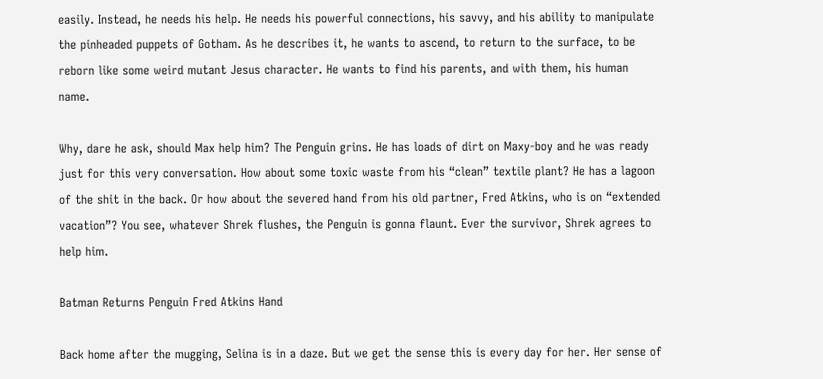easily. Instead, he needs his help. He needs his powerful connections, his savvy, and his ability to manipulate the pinheaded puppets of Gotham. As he describes it, he wants to ascend, to return to the surface, to be reborn like some weird mutant Jesus character. He wants to find his parents, and with them, his human name.

Why, dare he ask, should Max help him? The Penguin grins. He has loads of dirt on Maxy-boy and he was ready just for this very conversation. How about some toxic waste from his “clean” textile plant? He has a lagoon of the shit in the back. Or how about the severed hand from his old partner, Fred Atkins, who is on “extended vacation”? You see, whatever Shrek flushes, the Penguin is gonna flaunt. Ever the survivor, Shrek agrees to help him.

Batman Returns Penguin Fred Atkins Hand

Back home after the mugging, Selina is in a daze. But we get the sense this is every day for her. Her sense of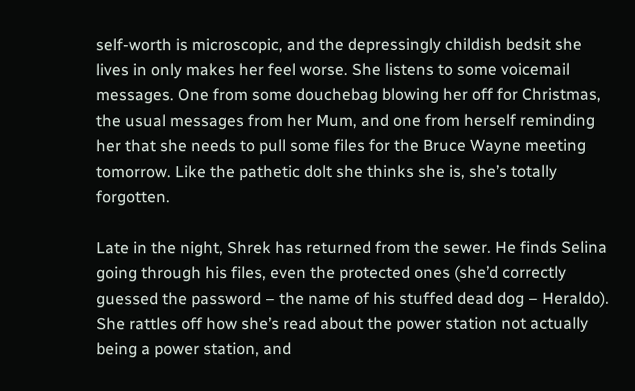self-worth is microscopic, and the depressingly childish bedsit she lives in only makes her feel worse. She listens to some voicemail messages. One from some douchebag blowing her off for Christmas, the usual messages from her Mum, and one from herself reminding her that she needs to pull some files for the Bruce Wayne meeting tomorrow. Like the pathetic dolt she thinks she is, she’s totally forgotten.

Late in the night, Shrek has returned from the sewer. He finds Selina going through his files, even the protected ones (she’d correctly guessed the password – the name of his stuffed dead dog – Heraldo). She rattles off how she’s read about the power station not actually being a power station, and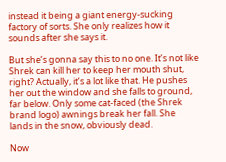instead it being a giant energy-sucking factory of sorts. She only realizes how it sounds after she says it.

But she’s gonna say this to no one. It’s not like Shrek can kill her to keep her mouth shut, right? Actually, it’s a lot like that. He pushes her out the window and she falls to ground, far below. Only some cat-faced (the Shrek brand logo) awnings break her fall. She lands in the snow, obviously dead.

Now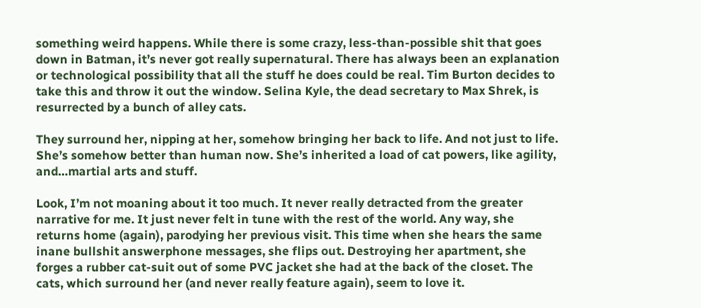something weird happens. While there is some crazy, less-than-possible shit that goes down in Batman, it’s never got really supernatural. There has always been an explanation or technological possibility that all the stuff he does could be real. Tim Burton decides to take this and throw it out the window. Selina Kyle, the dead secretary to Max Shrek, is resurrected by a bunch of alley cats.

They surround her, nipping at her, somehow bringing her back to life. And not just to life. She’s somehow better than human now. She’s inherited a load of cat powers, like agility, and…martial arts and stuff.

Look, I’m not moaning about it too much. It never really detracted from the greater narrative for me. It just never felt in tune with the rest of the world. Any way, she returns home (again), parodying her previous visit. This time when she hears the same inane bullshit answerphone messages, she flips out. Destroying her apartment, she forges a rubber cat-suit out of some PVC jacket she had at the back of the closet. The cats, which surround her (and never really feature again), seem to love it.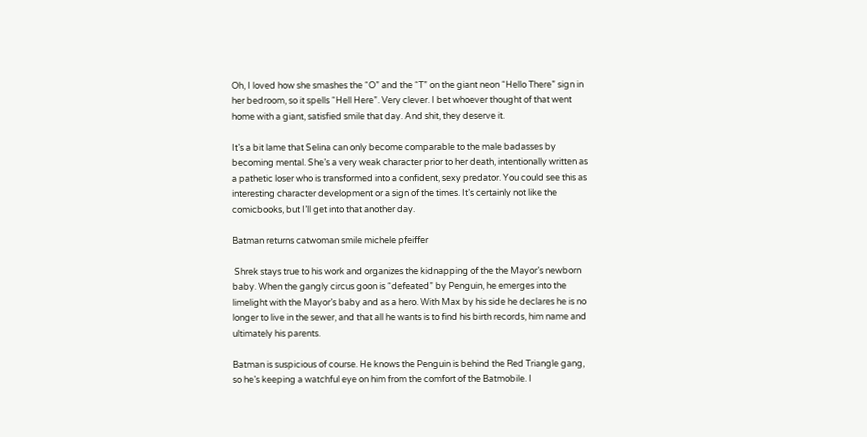Oh, I loved how she smashes the “O” and the “T” on the giant neon “Hello There” sign in her bedroom, so it spells “Hell Here”. Very clever. I bet whoever thought of that went home with a giant, satisfied smile that day. And shit, they deserve it.

It’s a bit lame that Selina can only become comparable to the male badasses by becoming mental. She’s a very weak character prior to her death, intentionally written as a pathetic loser who is transformed into a confident, sexy predator. You could see this as interesting character development or a sign of the times. It’s certainly not like the comicbooks, but I’ll get into that another day.

Batman returns catwoman smile michele pfeiffer

 Shrek stays true to his work and organizes the kidnapping of the the Mayor’s newborn baby. When the gangly circus goon is “defeated” by Penguin, he emerges into the limelight with the Mayor’s baby and as a hero. With Max by his side he declares he is no longer to live in the sewer, and that all he wants is to find his birth records, him name and ultimately his parents.

Batman is suspicious of course. He knows the Penguin is behind the Red Triangle gang, so he’s keeping a watchful eye on him from the comfort of the Batmobile. I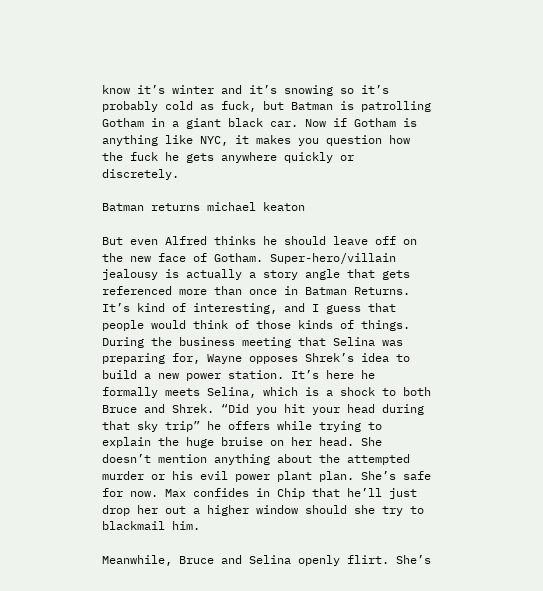know it’s winter and it’s snowing so it’s probably cold as fuck, but Batman is patrolling Gotham in a giant black car. Now if Gotham is anything like NYC, it makes you question how the fuck he gets anywhere quickly or discretely.

Batman returns michael keaton

But even Alfred thinks he should leave off on the new face of Gotham. Super-hero/villain jealousy is actually a story angle that gets referenced more than once in Batman Returns. It’s kind of interesting, and I guess that people would think of those kinds of things. During the business meeting that Selina was preparing for, Wayne opposes Shrek’s idea to build a new power station. It’s here he formally meets Selina, which is a shock to both Bruce and Shrek. “Did you hit your head during that sky trip” he offers while trying to explain the huge bruise on her head. She doesn’t mention anything about the attempted murder or his evil power plant plan. She’s safe for now. Max confides in Chip that he’ll just drop her out a higher window should she try to blackmail him.

Meanwhile, Bruce and Selina openly flirt. She’s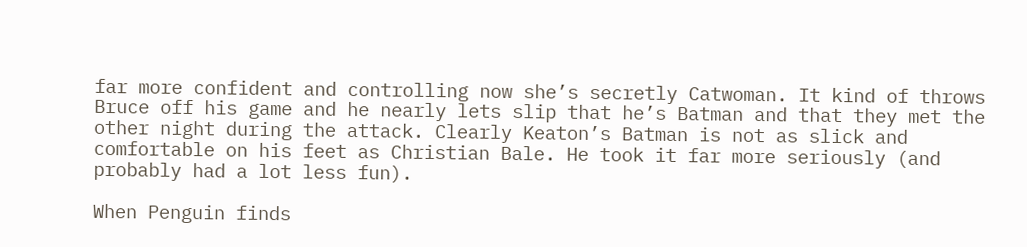far more confident and controlling now she’s secretly Catwoman. It kind of throws Bruce off his game and he nearly lets slip that he’s Batman and that they met the other night during the attack. Clearly Keaton’s Batman is not as slick and comfortable on his feet as Christian Bale. He took it far more seriously (and probably had a lot less fun).

When Penguin finds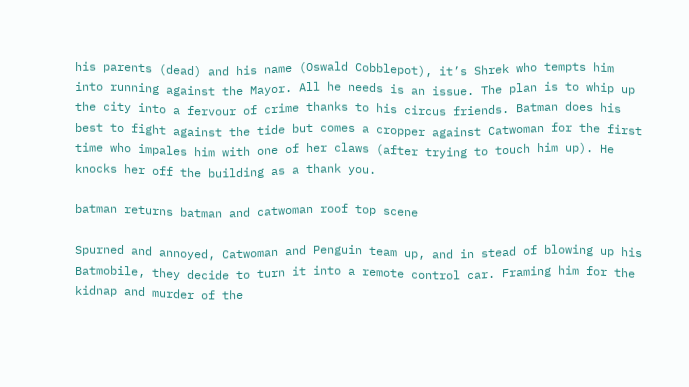his parents (dead) and his name (Oswald Cobblepot), it’s Shrek who tempts him into running against the Mayor. All he needs is an issue. The plan is to whip up the city into a fervour of crime thanks to his circus friends. Batman does his best to fight against the tide but comes a cropper against Catwoman for the first time who impales him with one of her claws (after trying to touch him up). He knocks her off the building as a thank you.

batman returns batman and catwoman roof top scene

Spurned and annoyed, Catwoman and Penguin team up, and in stead of blowing up his Batmobile, they decide to turn it into a remote control car. Framing him for the kidnap and murder of the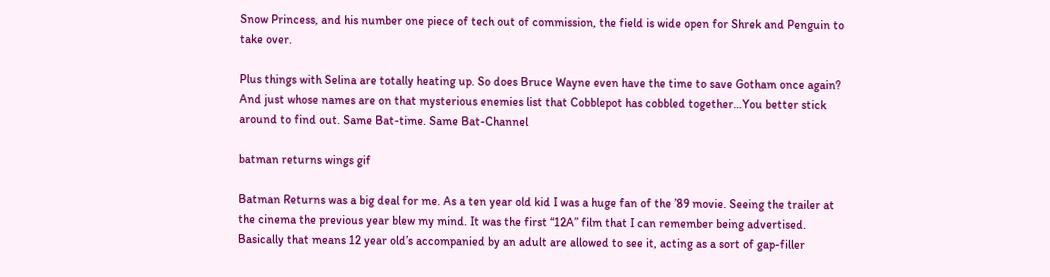Snow Princess, and his number one piece of tech out of commission, the field is wide open for Shrek and Penguin to take over.

Plus things with Selina are totally heating up. So does Bruce Wayne even have the time to save Gotham once again? And just whose names are on that mysterious enemies list that Cobblepot has cobbled together…You better stick around to find out. Same Bat-time. Same Bat-Channel

batman returns wings gif

Batman Returns was a big deal for me. As a ten year old kid I was a huge fan of the ’89 movie. Seeing the trailer at the cinema the previous year blew my mind. It was the first “12A” film that I can remember being advertised. Basically that means 12 year old’s accompanied by an adult are allowed to see it, acting as a sort of gap-filler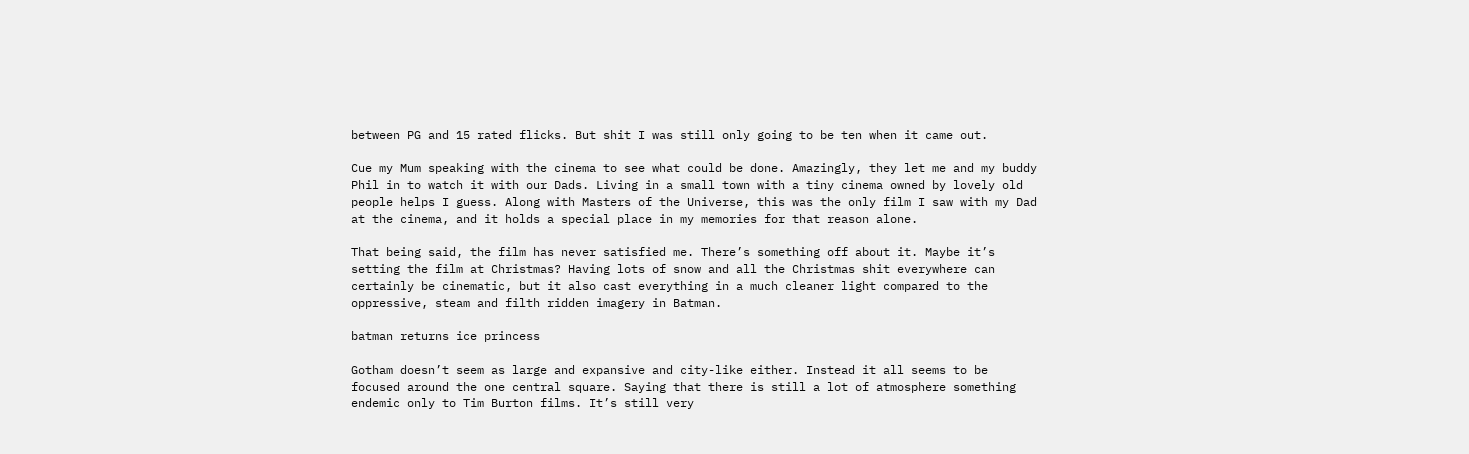between PG and 15 rated flicks. But shit I was still only going to be ten when it came out.

Cue my Mum speaking with the cinema to see what could be done. Amazingly, they let me and my buddy Phil in to watch it with our Dads. Living in a small town with a tiny cinema owned by lovely old people helps I guess. Along with Masters of the Universe, this was the only film I saw with my Dad at the cinema, and it holds a special place in my memories for that reason alone.

That being said, the film has never satisfied me. There’s something off about it. Maybe it’s setting the film at Christmas? Having lots of snow and all the Christmas shit everywhere can certainly be cinematic, but it also cast everything in a much cleaner light compared to the oppressive, steam and filth ridden imagery in Batman.

batman returns ice princess

Gotham doesn’t seem as large and expansive and city-like either. Instead it all seems to be focused around the one central square. Saying that there is still a lot of atmosphere something endemic only to Tim Burton films. It’s still very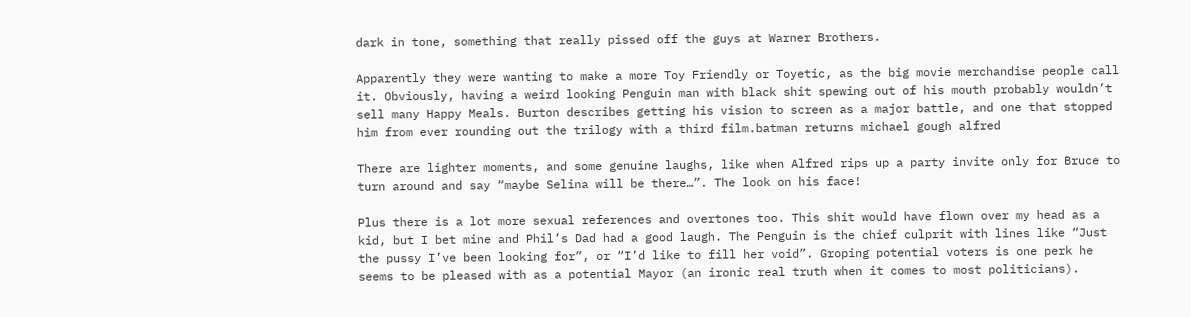dark in tone, something that really pissed off the guys at Warner Brothers.

Apparently they were wanting to make a more Toy Friendly or Toyetic, as the big movie merchandise people call it. Obviously, having a weird looking Penguin man with black shit spewing out of his mouth probably wouldn’t sell many Happy Meals. Burton describes getting his vision to screen as a major battle, and one that stopped him from ever rounding out the trilogy with a third film.batman returns michael gough alfred

There are lighter moments, and some genuine laughs, like when Alfred rips up a party invite only for Bruce to turn around and say “maybe Selina will be there…”. The look on his face!

Plus there is a lot more sexual references and overtones too. This shit would have flown over my head as a kid, but I bet mine and Phil’s Dad had a good laugh. The Penguin is the chief culprit with lines like “Just the pussy I’ve been looking for”, or “I’d like to fill her void”. Groping potential voters is one perk he seems to be pleased with as a potential Mayor (an ironic real truth when it comes to most politicians).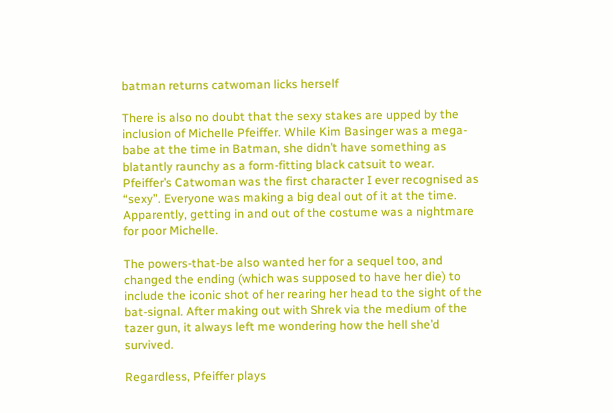batman returns catwoman licks herself

There is also no doubt that the sexy stakes are upped by the inclusion of Michelle Pfeiffer. While Kim Basinger was a mega-babe at the time in Batman, she didn’t have something as blatantly raunchy as a form-fitting black catsuit to wear. Pfeiffer’s Catwoman was the first character I ever recognised as “sexy”. Everyone was making a big deal out of it at the time. Apparently, getting in and out of the costume was a nightmare for poor Michelle.

The powers-that-be also wanted her for a sequel too, and changed the ending (which was supposed to have her die) to include the iconic shot of her rearing her head to the sight of the bat-signal. After making out with Shrek via the medium of the tazer gun, it always left me wondering how the hell she’d survived.

Regardless, Pfeiffer plays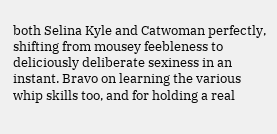both Selina Kyle and Catwoman perfectly, shifting from mousey feebleness to deliciously deliberate sexiness in an instant. Bravo on learning the various whip skills too, and for holding a real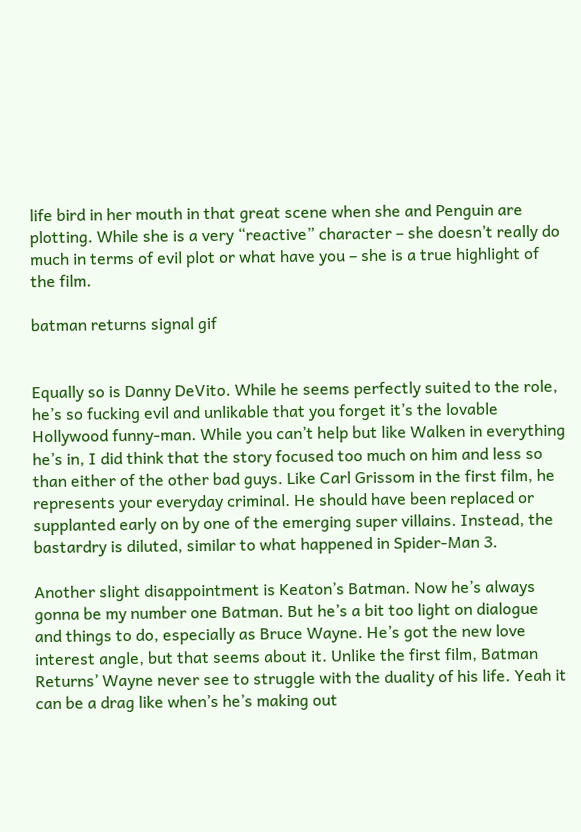life bird in her mouth in that great scene when she and Penguin are plotting. While she is a very “reactive” character – she doesn’t really do much in terms of evil plot or what have you – she is a true highlight of the film.

batman returns signal gif


Equally so is Danny DeVito. While he seems perfectly suited to the role, he’s so fucking evil and unlikable that you forget it’s the lovable Hollywood funny-man. While you can’t help but like Walken in everything he’s in, I did think that the story focused too much on him and less so than either of the other bad guys. Like Carl Grissom in the first film, he represents your everyday criminal. He should have been replaced or supplanted early on by one of the emerging super villains. Instead, the bastardry is diluted, similar to what happened in Spider-Man 3.

Another slight disappointment is Keaton’s Batman. Now he’s always gonna be my number one Batman. But he’s a bit too light on dialogue and things to do, especially as Bruce Wayne. He’s got the new love interest angle, but that seems about it. Unlike the first film, Batman Returns’ Wayne never see to struggle with the duality of his life. Yeah it can be a drag like when’s he’s making out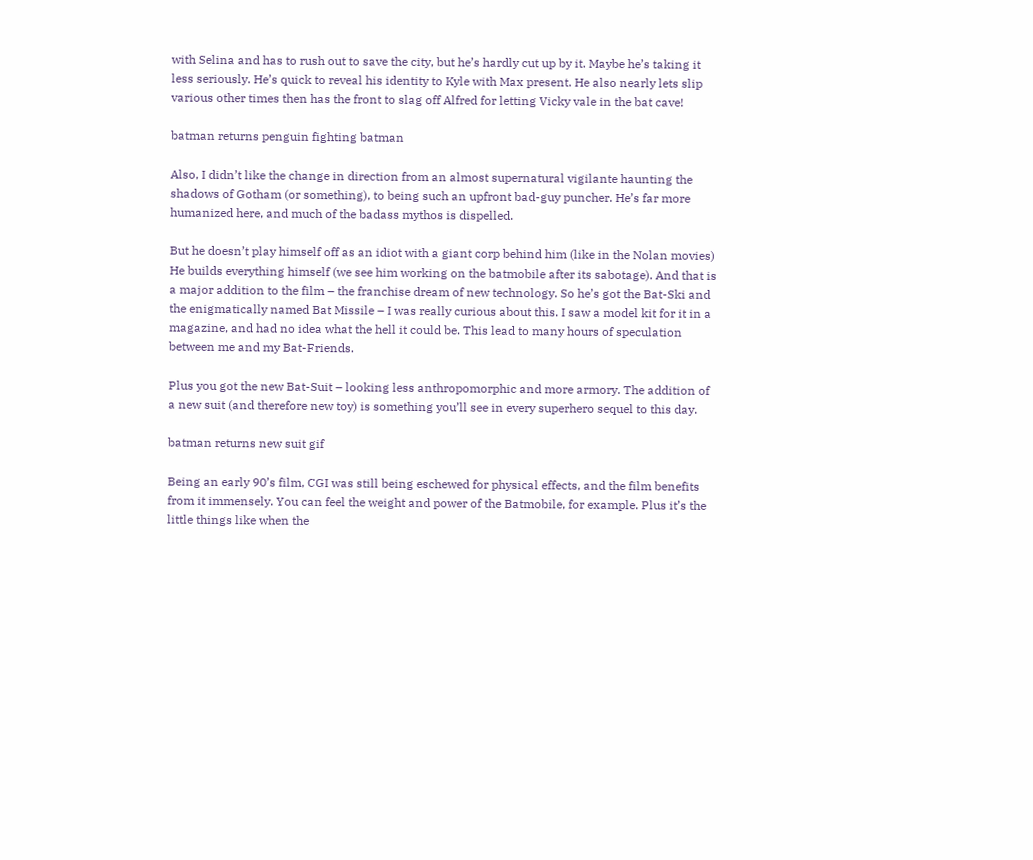with Selina and has to rush out to save the city, but he’s hardly cut up by it. Maybe he’s taking it less seriously. He’s quick to reveal his identity to Kyle with Max present. He also nearly lets slip various other times then has the front to slag off Alfred for letting Vicky vale in the bat cave!

batman returns penguin fighting batman

Also, I didn’t like the change in direction from an almost supernatural vigilante haunting the shadows of Gotham (or something), to being such an upfront bad-guy puncher. He’s far more humanized here, and much of the badass mythos is dispelled.

But he doesn’t play himself off as an idiot with a giant corp behind him (like in the Nolan movies) He builds everything himself (we see him working on the batmobile after its sabotage). And that is a major addition to the film – the franchise dream of new technology. So he’s got the Bat-Ski and the enigmatically named Bat Missile – I was really curious about this. I saw a model kit for it in a magazine, and had no idea what the hell it could be. This lead to many hours of speculation between me and my Bat-Friends.

Plus you got the new Bat-Suit – looking less anthropomorphic and more armory. The addition of a new suit (and therefore new toy) is something you’ll see in every superhero sequel to this day.

batman returns new suit gif

Being an early 90’s film, CGI was still being eschewed for physical effects, and the film benefits from it immensely. You can feel the weight and power of the Batmobile, for example. Plus it’s the little things like when the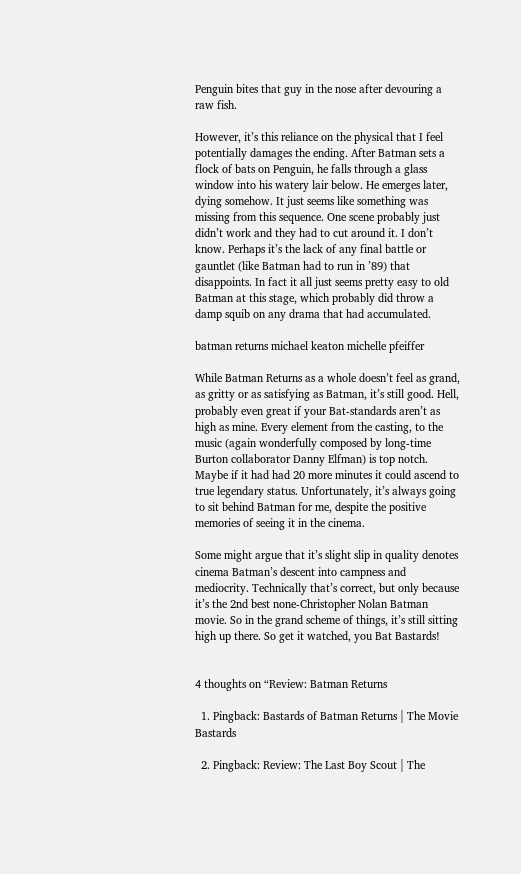Penguin bites that guy in the nose after devouring a raw fish.

However, it’s this reliance on the physical that I feel potentially damages the ending. After Batman sets a flock of bats on Penguin, he falls through a glass window into his watery lair below. He emerges later, dying somehow. It just seems like something was missing from this sequence. One scene probably just didn’t work and they had to cut around it. I don’t know. Perhaps it’s the lack of any final battle or gauntlet (like Batman had to run in ’89) that disappoints. In fact it all just seems pretty easy to old Batman at this stage, which probably did throw a damp squib on any drama that had accumulated.

batman returns michael keaton michelle pfeiffer

While Batman Returns as a whole doesn’t feel as grand, as gritty or as satisfying as Batman, it’s still good. Hell, probably even great if your Bat-standards aren’t as high as mine. Every element from the casting, to the music (again wonderfully composed by long-time Burton collaborator Danny Elfman) is top notch. Maybe if it had had 20 more minutes it could ascend to true legendary status. Unfortunately, it’s always going to sit behind Batman for me, despite the positive memories of seeing it in the cinema.

Some might argue that it’s slight slip in quality denotes cinema Batman’s descent into campness and mediocrity. Technically that’s correct, but only because it’s the 2nd best none-Christopher Nolan Batman movie. So in the grand scheme of things, it’s still sitting high up there. So get it watched, you Bat Bastards!


4 thoughts on “Review: Batman Returns

  1. Pingback: Bastards of Batman Returns | The Movie Bastards

  2. Pingback: Review: The Last Boy Scout | The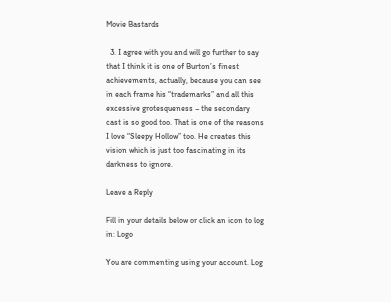Movie Bastards

  3. I agree with you and will go further to say that I think it is one of Burton’s finest achievements, actually, because you can see in each frame his “trademarks” and all this excessive grotesqueness – the secondary cast is so good too. That is one of the reasons I love “Sleepy Hollow” too. He creates this vision which is just too fascinating in its darkness to ignore.

Leave a Reply

Fill in your details below or click an icon to log in: Logo

You are commenting using your account. Log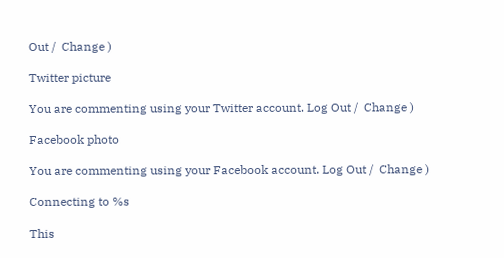Out /  Change )

Twitter picture

You are commenting using your Twitter account. Log Out /  Change )

Facebook photo

You are commenting using your Facebook account. Log Out /  Change )

Connecting to %s

This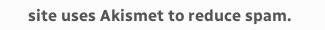site uses Akismet to reduce spam.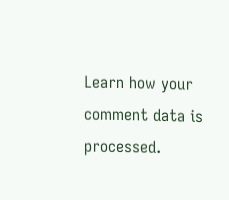Learn how your comment data is processed.